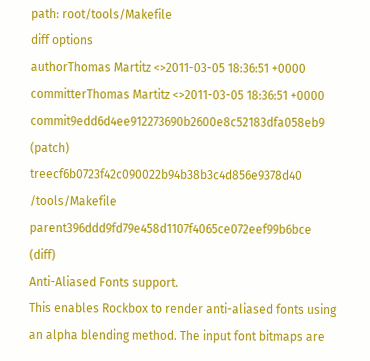path: root/tools/Makefile
diff options
authorThomas Martitz <>2011-03-05 18:36:51 +0000
committerThomas Martitz <>2011-03-05 18:36:51 +0000
commit9edd6d4ee912273690b2600e8c52183dfa058eb9 (patch)
treecf6b0723f42c090022b94b38b3c4d856e9378d40 /tools/Makefile
parent396ddd9fd79e458d1107f4065ce072eef99b6bce (diff)
Anti-Aliased Fonts support.
This enables Rockbox to render anti-aliased fonts using an alpha blending method. The input font bitmaps are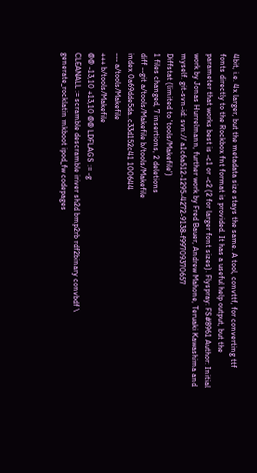4bit, i.e. 4x larger, but the metadata size stays the same. A tool, convttf, for converting ttf fonts directly to the Rockbox fnt format is provided. It has a useful help output, but the parameter that works best is -c1 or -c2 (2 for larger font sizes). Flyspray: FS#8961 Author: Initial work by Jonas Hurrelmann, further work by Fred Bauer, Andrew Mahone, Teruaki Kawashima and myself. git-svn-id: svn:// a1c6a512-1295-4272-9138-f99709370657
Diffstat (limited to 'tools/Makefile')
1 files changed, 7 insertions, 2 deletions
diff --git a/tools/Makefile b/tools/Makefile
index 0a69dde5da..c33d152c41 100644
--- a/tools/Makefile
+++ b/tools/Makefile
@@ -13,10 +13,10 @@ LDFLAGS := -g
CLEANALL := scramble descramble iriver sh2d bmp2rb rdf2binary convbdf \
generate_rocklatin mkboot ipod_fw codepages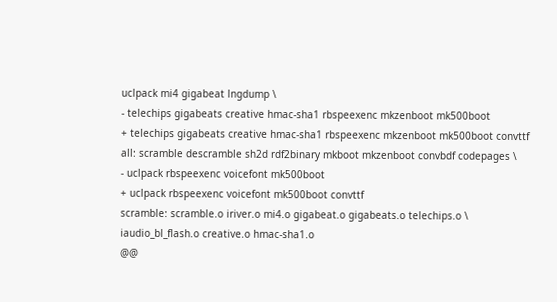uclpack mi4 gigabeat lngdump \
- telechips gigabeats creative hmac-sha1 rbspeexenc mkzenboot mk500boot
+ telechips gigabeats creative hmac-sha1 rbspeexenc mkzenboot mk500boot convttf
all: scramble descramble sh2d rdf2binary mkboot mkzenboot convbdf codepages \
- uclpack rbspeexenc voicefont mk500boot
+ uclpack rbspeexenc voicefont mk500boot convttf
scramble: scramble.o iriver.o mi4.o gigabeat.o gigabeats.o telechips.o \
iaudio_bl_flash.o creative.o hmac-sha1.o
@@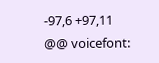-97,6 +97,11 @@ voicefont: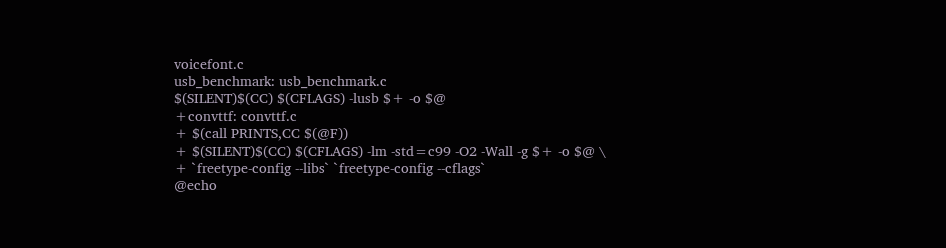voicefont.c
usb_benchmark: usb_benchmark.c
$(SILENT)$(CC) $(CFLAGS) -lusb $+ -o $@
+convttf: convttf.c
+ $(call PRINTS,CC $(@F))
+ $(SILENT)$(CC) $(CFLAGS) -lm -std=c99 -O2 -Wall -g $+ -o $@ \
+ `freetype-config --libs` `freetype-config --cflags`
@echo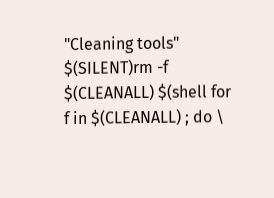"Cleaning tools"
$(SILENT)rm -f $(CLEANALL) $(shell for f in $(CLEANALL) ; do \